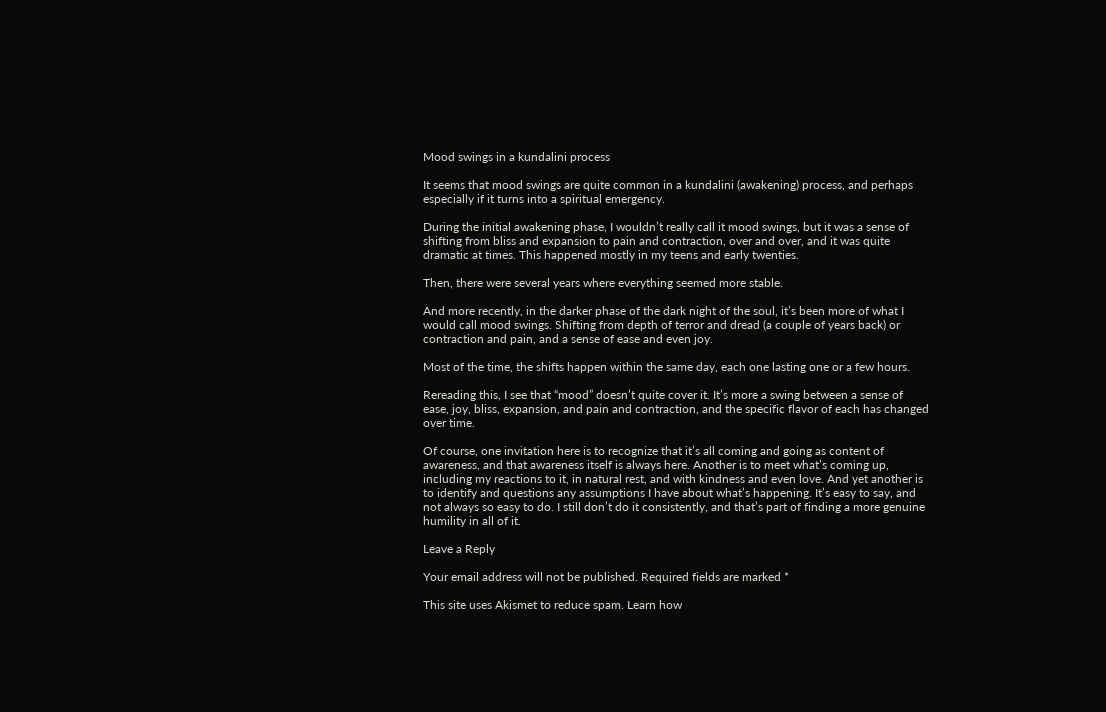Mood swings in a kundalini process

It seems that mood swings are quite common in a kundalini (awakening) process, and perhaps especially if it turns into a spiritual emergency.

During the initial awakening phase, I wouldn’t really call it mood swings, but it was a sense of shifting from bliss and expansion to pain and contraction, over and over, and it was quite dramatic at times. This happened mostly in my teens and early twenties.

Then, there were several years where everything seemed more stable.

And more recently, in the darker phase of the dark night of the soul, it’s been more of what I would call mood swings. Shifting from depth of terror and dread (a couple of years back) or contraction and pain, and a sense of ease and even joy.

Most of the time, the shifts happen within the same day, each one lasting one or a few hours.

Rereading this, I see that “mood” doesn’t quite cover it. It’s more a swing between a sense of ease, joy, bliss, expansion, and pain and contraction, and the specific flavor of each has changed over time.

Of course, one invitation here is to recognize that it’s all coming and going as content of awareness, and that awareness itself is always here. Another is to meet what’s coming up, including my reactions to it, in natural rest, and with kindness and even love. And yet another is to identify and questions any assumptions I have about what’s happening. It’s easy to say, and not always so easy to do. I still don’t do it consistently, and that’s part of finding a more genuine humility in all of it.

Leave a Reply

Your email address will not be published. Required fields are marked *

This site uses Akismet to reduce spam. Learn how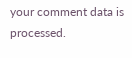your comment data is processed.